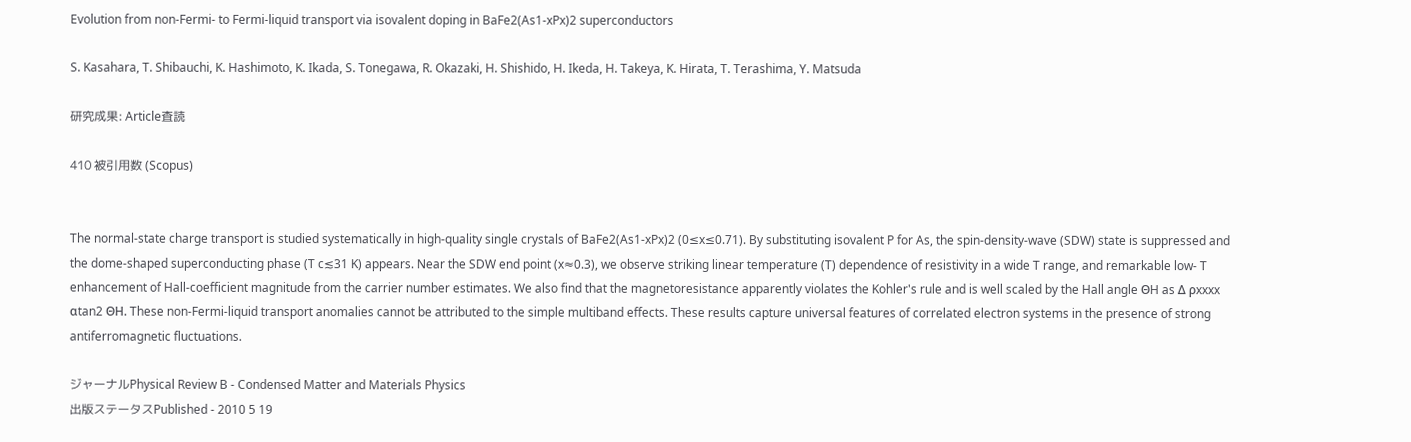Evolution from non-Fermi- to Fermi-liquid transport via isovalent doping in BaFe2(As1-xPx)2 superconductors

S. Kasahara, T. Shibauchi, K. Hashimoto, K. Ikada, S. Tonegawa, R. Okazaki, H. Shishido, H. Ikeda, H. Takeya, K. Hirata, T. Terashima, Y. Matsuda

研究成果: Article査読

410 被引用数 (Scopus)


The normal-state charge transport is studied systematically in high-quality single crystals of BaFe2(As1-xPx)2 (0≤x≤0.71). By substituting isovalent P for As, the spin-density-wave (SDW) state is suppressed and the dome-shaped superconducting phase (T c≲31 K) appears. Near the SDW end point (x≈0.3), we observe striking linear temperature (T) dependence of resistivity in a wide T range, and remarkable low- T enhancement of Hall-coefficient magnitude from the carrier number estimates. We also find that the magnetoresistance apparently violates the Kohler's rule and is well scaled by the Hall angle ΘH as Δ ρxxxx αtan2 ΘH. These non-Fermi-liquid transport anomalies cannot be attributed to the simple multiband effects. These results capture universal features of correlated electron systems in the presence of strong antiferromagnetic fluctuations.

ジャーナルPhysical Review B - Condensed Matter and Materials Physics
出版ステータスPublished - 2010 5 19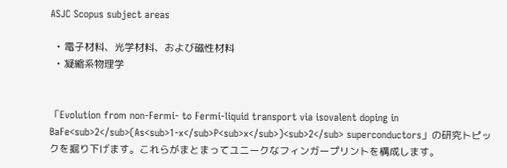ASJC Scopus subject areas

  • 電子材料、光学材料、および磁性材料
  • 凝縮系物理学


「Evolution from non-Fermi- to Fermi-liquid transport via isovalent doping in BaFe<sub>2</sub>(As<sub>1-x</sub>P<sub>x</sub>)<sub>2</sub> superconductors」の研究トピックを掘り下げます。これらがまとまってユニークなフィンガープリントを構成します。